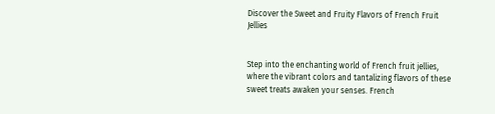Discover the Sweet and Fruity Flavors of French Fruit Jellies


Step into the enchanting world of French fruit jellies, where the vibrant colors and tantalizing flavors of these sweet treats awaken your senses. French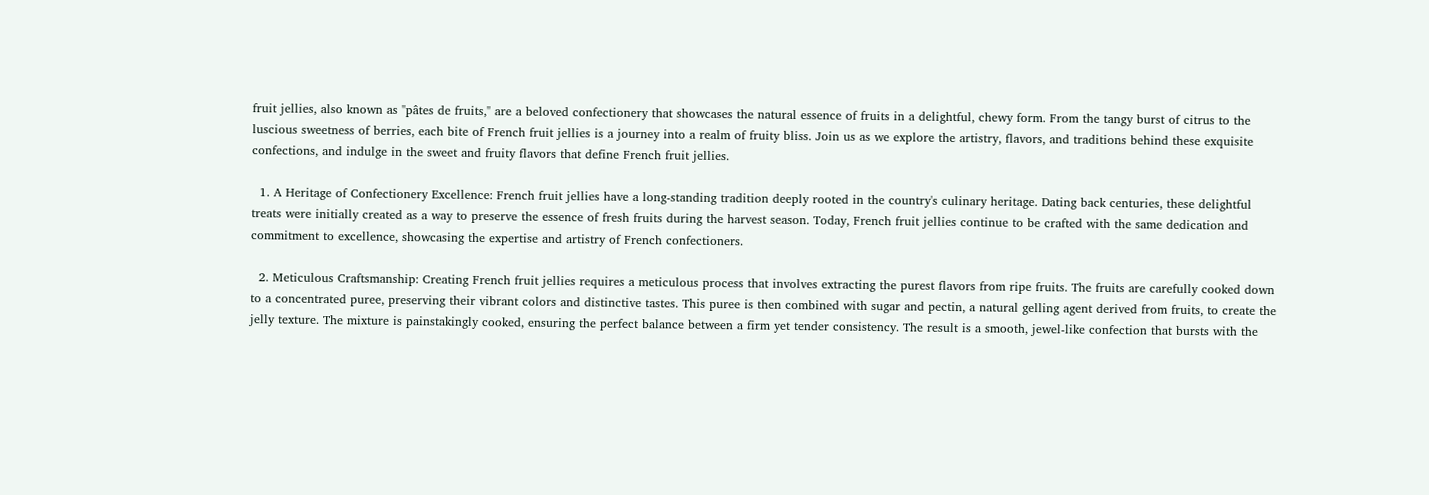fruit jellies, also known as "pâtes de fruits," are a beloved confectionery that showcases the natural essence of fruits in a delightful, chewy form. From the tangy burst of citrus to the luscious sweetness of berries, each bite of French fruit jellies is a journey into a realm of fruity bliss. Join us as we explore the artistry, flavors, and traditions behind these exquisite confections, and indulge in the sweet and fruity flavors that define French fruit jellies.

  1. A Heritage of Confectionery Excellence: French fruit jellies have a long-standing tradition deeply rooted in the country's culinary heritage. Dating back centuries, these delightful treats were initially created as a way to preserve the essence of fresh fruits during the harvest season. Today, French fruit jellies continue to be crafted with the same dedication and commitment to excellence, showcasing the expertise and artistry of French confectioners.

  2. Meticulous Craftsmanship: Creating French fruit jellies requires a meticulous process that involves extracting the purest flavors from ripe fruits. The fruits are carefully cooked down to a concentrated puree, preserving their vibrant colors and distinctive tastes. This puree is then combined with sugar and pectin, a natural gelling agent derived from fruits, to create the jelly texture. The mixture is painstakingly cooked, ensuring the perfect balance between a firm yet tender consistency. The result is a smooth, jewel-like confection that bursts with the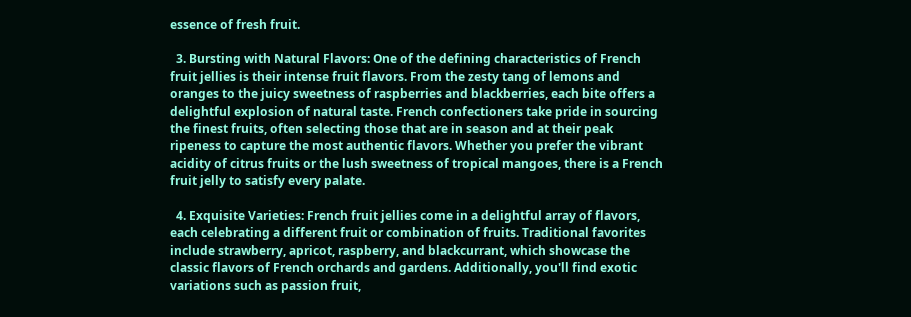essence of fresh fruit.

  3. Bursting with Natural Flavors: One of the defining characteristics of French fruit jellies is their intense fruit flavors. From the zesty tang of lemons and oranges to the juicy sweetness of raspberries and blackberries, each bite offers a delightful explosion of natural taste. French confectioners take pride in sourcing the finest fruits, often selecting those that are in season and at their peak ripeness to capture the most authentic flavors. Whether you prefer the vibrant acidity of citrus fruits or the lush sweetness of tropical mangoes, there is a French fruit jelly to satisfy every palate.

  4. Exquisite Varieties: French fruit jellies come in a delightful array of flavors, each celebrating a different fruit or combination of fruits. Traditional favorites include strawberry, apricot, raspberry, and blackcurrant, which showcase the classic flavors of French orchards and gardens. Additionally, you'll find exotic variations such as passion fruit,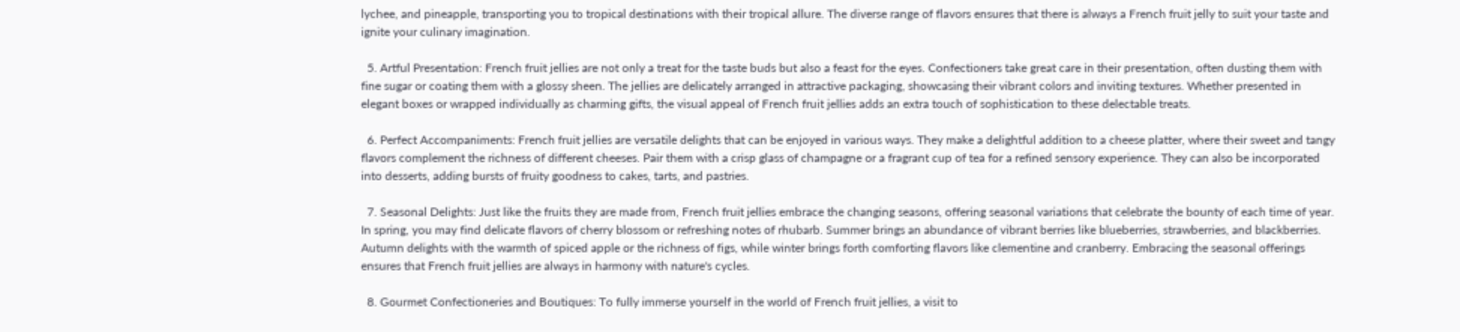lychee, and pineapple, transporting you to tropical destinations with their tropical allure. The diverse range of flavors ensures that there is always a French fruit jelly to suit your taste and ignite your culinary imagination.

  5. Artful Presentation: French fruit jellies are not only a treat for the taste buds but also a feast for the eyes. Confectioners take great care in their presentation, often dusting them with fine sugar or coating them with a glossy sheen. The jellies are delicately arranged in attractive packaging, showcasing their vibrant colors and inviting textures. Whether presented in elegant boxes or wrapped individually as charming gifts, the visual appeal of French fruit jellies adds an extra touch of sophistication to these delectable treats.

  6. Perfect Accompaniments: French fruit jellies are versatile delights that can be enjoyed in various ways. They make a delightful addition to a cheese platter, where their sweet and tangy flavors complement the richness of different cheeses. Pair them with a crisp glass of champagne or a fragrant cup of tea for a refined sensory experience. They can also be incorporated into desserts, adding bursts of fruity goodness to cakes, tarts, and pastries.

  7. Seasonal Delights: Just like the fruits they are made from, French fruit jellies embrace the changing seasons, offering seasonal variations that celebrate the bounty of each time of year. In spring, you may find delicate flavors of cherry blossom or refreshing notes of rhubarb. Summer brings an abundance of vibrant berries like blueberries, strawberries, and blackberries. Autumn delights with the warmth of spiced apple or the richness of figs, while winter brings forth comforting flavors like clementine and cranberry. Embracing the seasonal offerings ensures that French fruit jellies are always in harmony with nature's cycles.

  8. Gourmet Confectioneries and Boutiques: To fully immerse yourself in the world of French fruit jellies, a visit to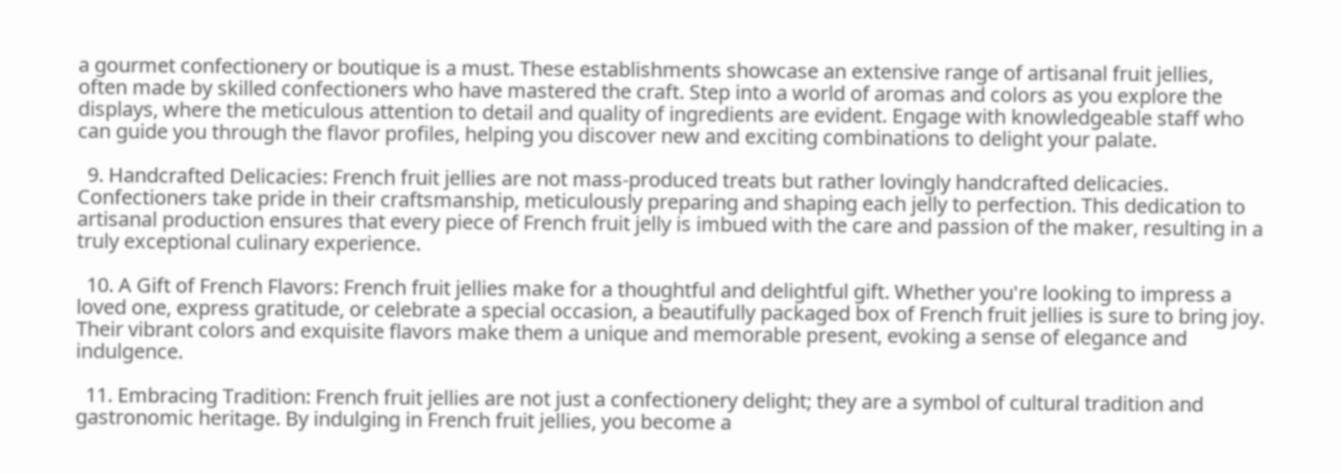a gourmet confectionery or boutique is a must. These establishments showcase an extensive range of artisanal fruit jellies, often made by skilled confectioners who have mastered the craft. Step into a world of aromas and colors as you explore the displays, where the meticulous attention to detail and quality of ingredients are evident. Engage with knowledgeable staff who can guide you through the flavor profiles, helping you discover new and exciting combinations to delight your palate.

  9. Handcrafted Delicacies: French fruit jellies are not mass-produced treats but rather lovingly handcrafted delicacies. Confectioners take pride in their craftsmanship, meticulously preparing and shaping each jelly to perfection. This dedication to artisanal production ensures that every piece of French fruit jelly is imbued with the care and passion of the maker, resulting in a truly exceptional culinary experience.

  10. A Gift of French Flavors: French fruit jellies make for a thoughtful and delightful gift. Whether you're looking to impress a loved one, express gratitude, or celebrate a special occasion, a beautifully packaged box of French fruit jellies is sure to bring joy. Their vibrant colors and exquisite flavors make them a unique and memorable present, evoking a sense of elegance and indulgence.

  11. Embracing Tradition: French fruit jellies are not just a confectionery delight; they are a symbol of cultural tradition and gastronomic heritage. By indulging in French fruit jellies, you become a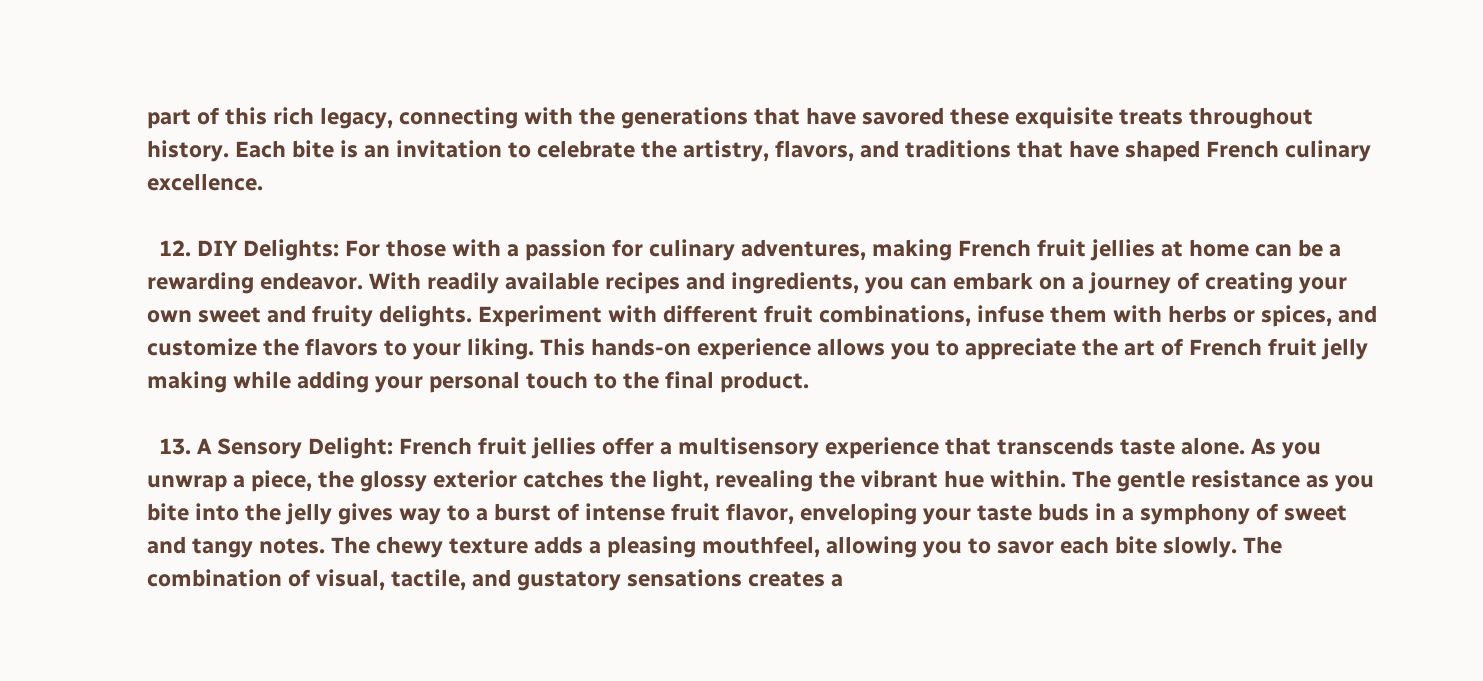part of this rich legacy, connecting with the generations that have savored these exquisite treats throughout history. Each bite is an invitation to celebrate the artistry, flavors, and traditions that have shaped French culinary excellence.

  12. DIY Delights: For those with a passion for culinary adventures, making French fruit jellies at home can be a rewarding endeavor. With readily available recipes and ingredients, you can embark on a journey of creating your own sweet and fruity delights. Experiment with different fruit combinations, infuse them with herbs or spices, and customize the flavors to your liking. This hands-on experience allows you to appreciate the art of French fruit jelly making while adding your personal touch to the final product.

  13. A Sensory Delight: French fruit jellies offer a multisensory experience that transcends taste alone. As you unwrap a piece, the glossy exterior catches the light, revealing the vibrant hue within. The gentle resistance as you bite into the jelly gives way to a burst of intense fruit flavor, enveloping your taste buds in a symphony of sweet and tangy notes. The chewy texture adds a pleasing mouthfeel, allowing you to savor each bite slowly. The combination of visual, tactile, and gustatory sensations creates a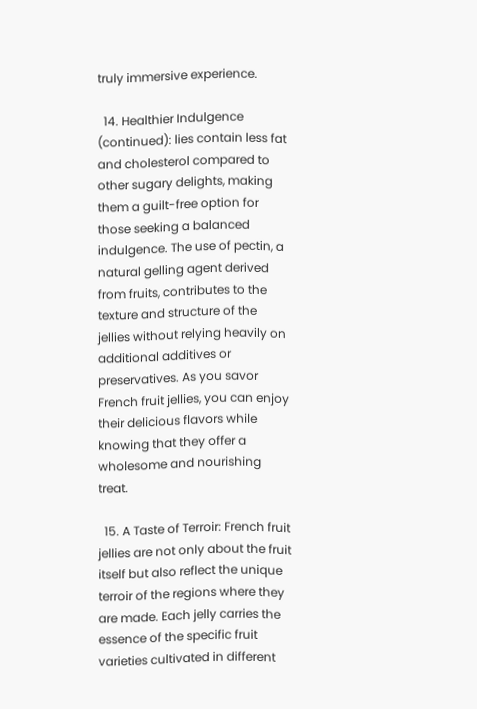truly immersive experience.

  14. Healthier Indulgence (continued): lies contain less fat and cholesterol compared to other sugary delights, making them a guilt-free option for those seeking a balanced indulgence. The use of pectin, a natural gelling agent derived from fruits, contributes to the texture and structure of the jellies without relying heavily on additional additives or preservatives. As you savor French fruit jellies, you can enjoy their delicious flavors while knowing that they offer a wholesome and nourishing treat.

  15. A Taste of Terroir: French fruit jellies are not only about the fruit itself but also reflect the unique terroir of the regions where they are made. Each jelly carries the essence of the specific fruit varieties cultivated in different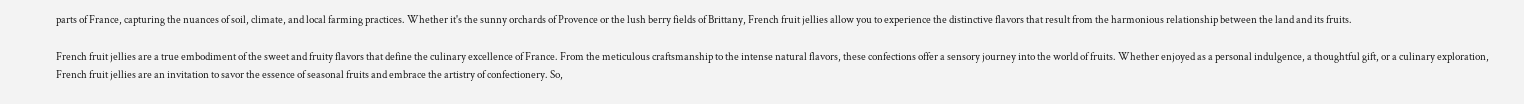parts of France, capturing the nuances of soil, climate, and local farming practices. Whether it's the sunny orchards of Provence or the lush berry fields of Brittany, French fruit jellies allow you to experience the distinctive flavors that result from the harmonious relationship between the land and its fruits.

French fruit jellies are a true embodiment of the sweet and fruity flavors that define the culinary excellence of France. From the meticulous craftsmanship to the intense natural flavors, these confections offer a sensory journey into the world of fruits. Whether enjoyed as a personal indulgence, a thoughtful gift, or a culinary exploration, French fruit jellies are an invitation to savor the essence of seasonal fruits and embrace the artistry of confectionery. So,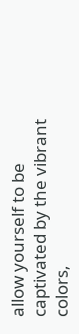allow yourself to be captivated by the vibrant colors,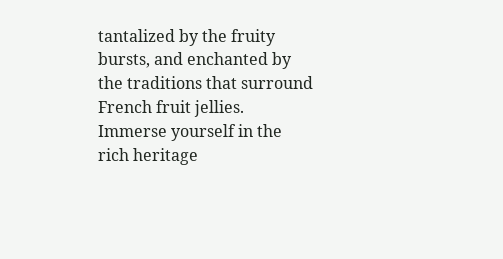tantalized by the fruity bursts, and enchanted by the traditions that surround French fruit jellies. Immerse yourself in the rich heritage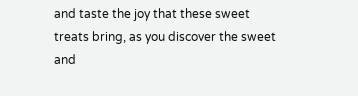and taste the joy that these sweet treats bring, as you discover the sweet and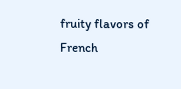fruity flavors of French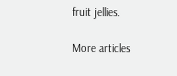fruit jellies.

More articles